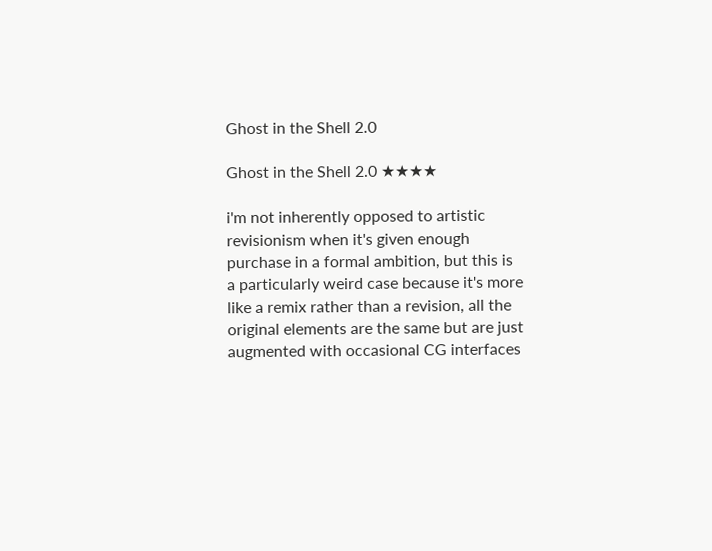Ghost in the Shell 2.0

Ghost in the Shell 2.0 ★★★★

i'm not inherently opposed to artistic revisionism when it's given enough purchase in a formal ambition, but this is a particularly weird case because it's more like a remix rather than a revision, all the original elements are the same but are just augmented with occasional CG interfaces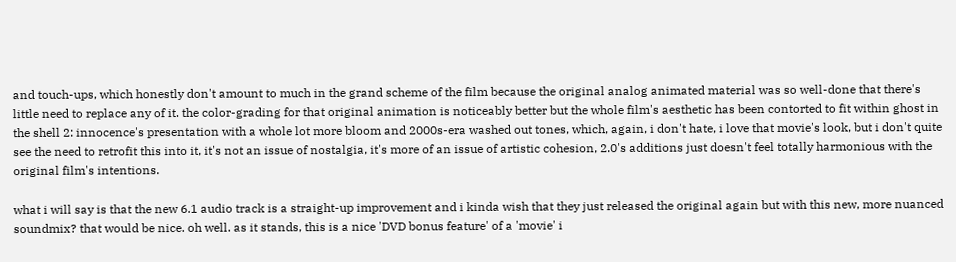and touch-ups, which honestly don't amount to much in the grand scheme of the film because the original analog animated material was so well-done that there's little need to replace any of it. the color-grading for that original animation is noticeably better but the whole film's aesthetic has been contorted to fit within ghost in the shell 2: innocence's presentation with a whole lot more bloom and 2000s-era washed out tones, which, again, i don't hate, i love that movie's look, but i don't quite see the need to retrofit this into it, it's not an issue of nostalgia, it's more of an issue of artistic cohesion, 2.0's additions just doesn't feel totally harmonious with the original film's intentions.

what i will say is that the new 6.1 audio track is a straight-up improvement and i kinda wish that they just released the original again but with this new, more nuanced soundmix? that would be nice. oh well. as it stands, this is a nice 'DVD bonus feature' of a 'movie' i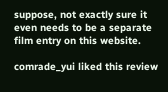suppose, not exactly sure it even needs to be a separate film entry on this website.

comrade_yui liked this review